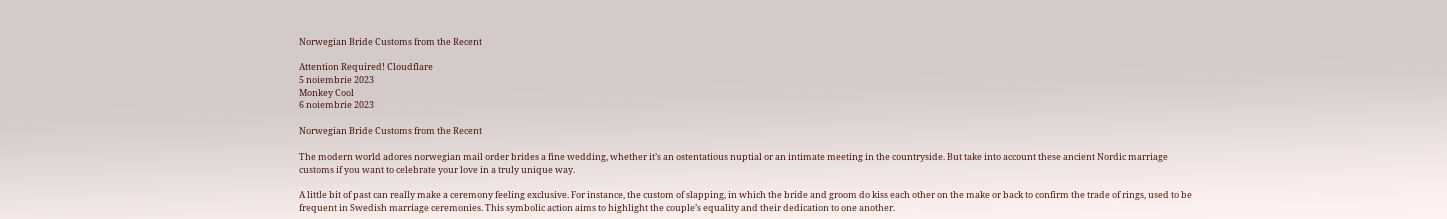Norwegian Bride Customs from the Recent

Attention Required! Cloudflare
5 noiembrie 2023
Monkey Cool
6 noiembrie 2023

Norwegian Bride Customs from the Recent

The modern world adores norwegian mail order brides a fine wedding, whether it’s an ostentatious nuptial or an intimate meeting in the countryside. But take into account these ancient Nordic marriage customs if you want to celebrate your love in a truly unique way.

A little bit of past can really make a ceremony feeling exclusive. For instance, the custom of slapping, in which the bride and groom do kiss each other on the make or back to confirm the trade of rings, used to be frequent in Swedish marriage ceremonies. This symbolic action aims to highlight the couple’s equality and their dedication to one another.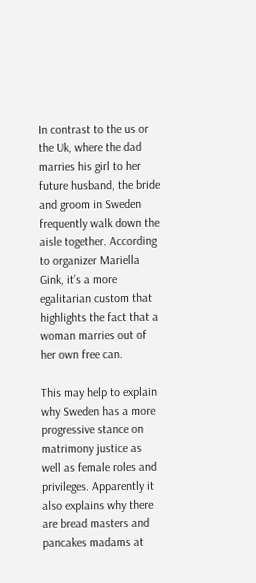In contrast to the us or the Uk, where the dad marries his girl to her future husband, the bride and groom in Sweden frequently walk down the aisle together. According to organizer Mariella Gink, it’s a more egalitarian custom that highlights the fact that a woman marries out of her own free can.

This may help to explain why Sweden has a more progressive stance on matrimony justice as well as female roles and privileges. Apparently it also explains why there are bread masters and pancakes madams at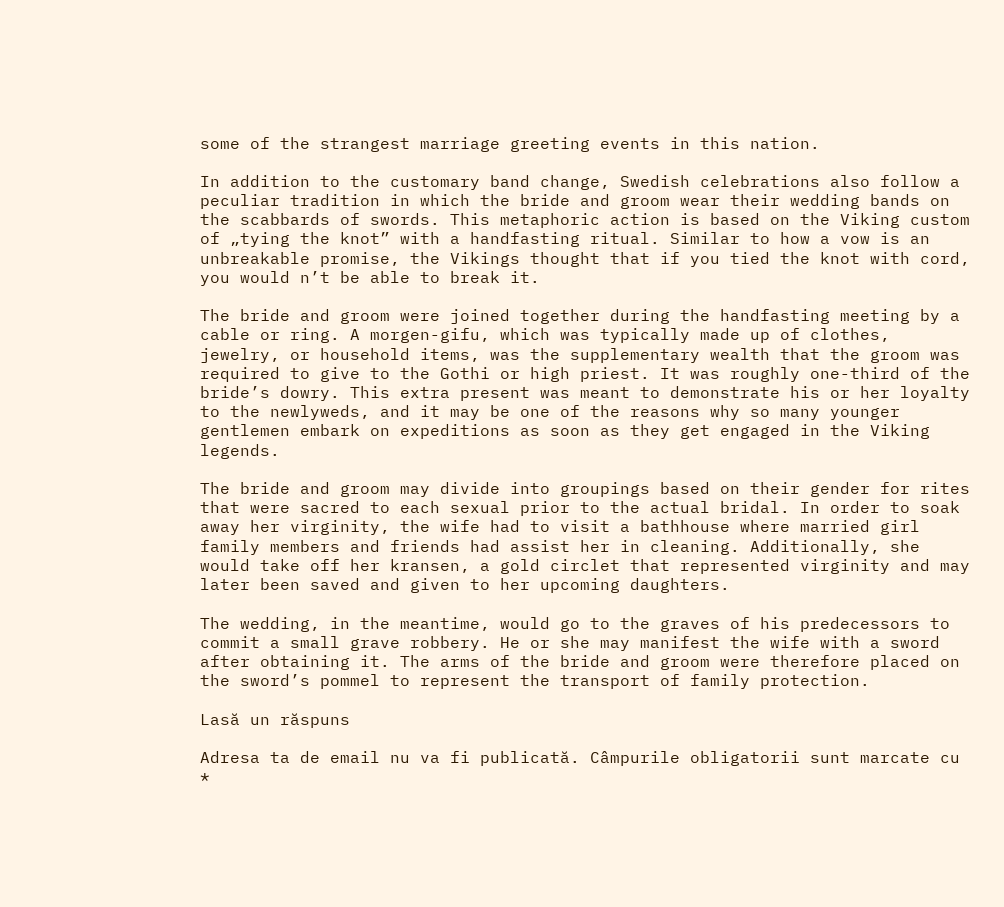some of the strangest marriage greeting events in this nation.

In addition to the customary band change, Swedish celebrations also follow a peculiar tradition in which the bride and groom wear their wedding bands on the scabbards of swords. This metaphoric action is based on the Viking custom of „tying the knot” with a handfasting ritual. Similar to how a vow is an unbreakable promise, the Vikings thought that if you tied the knot with cord, you would n’t be able to break it.

The bride and groom were joined together during the handfasting meeting by a cable or ring. A morgen-gifu, which was typically made up of clothes, jewelry, or household items, was the supplementary wealth that the groom was required to give to the Gothi or high priest. It was roughly one-third of the bride’s dowry. This extra present was meant to demonstrate his or her loyalty to the newlyweds, and it may be one of the reasons why so many younger gentlemen embark on expeditions as soon as they get engaged in the Viking legends.

The bride and groom may divide into groupings based on their gender for rites that were sacred to each sexual prior to the actual bridal. In order to soak away her virginity, the wife had to visit a bathhouse where married girl family members and friends had assist her in cleaning. Additionally, she would take off her kransen, a gold circlet that represented virginity and may later been saved and given to her upcoming daughters.

The wedding, in the meantime, would go to the graves of his predecessors to commit a small grave robbery. He or she may manifest the wife with a sword after obtaining it. The arms of the bride and groom were therefore placed on the sword’s pommel to represent the transport of family protection.

Lasă un răspuns

Adresa ta de email nu va fi publicată. Câmpurile obligatorii sunt marcate cu *